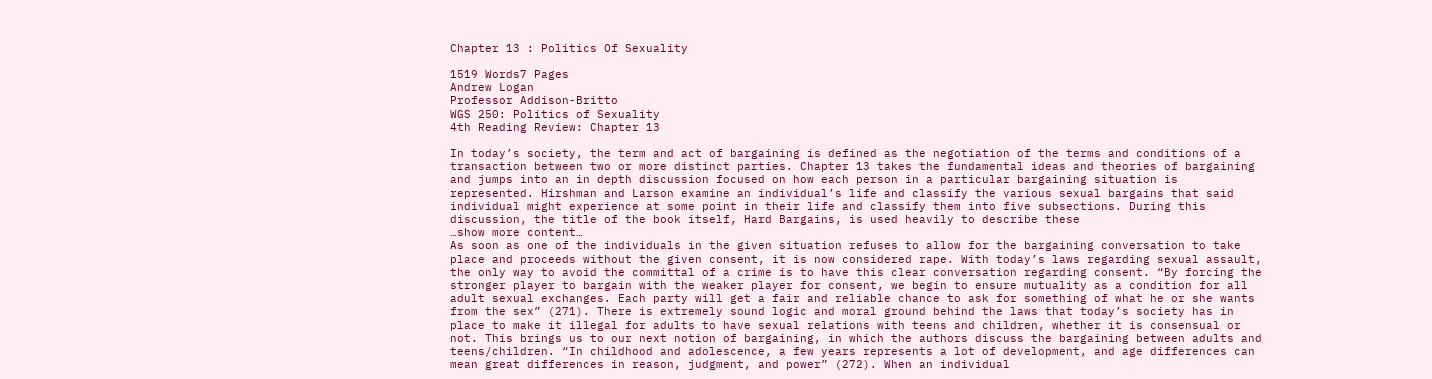Chapter 13 : Politics Of Sexuality

1519 Words7 Pages
Andrew Logan
Professor Addison-Britto
WGS 250: Politics of Sexuality
4th Reading Review: Chapter 13

In today’s society, the term and act of bargaining is defined as the negotiation of the terms and conditions of a transaction between two or more distinct parties. Chapter 13 takes the fundamental ideas and theories of bargaining and jumps into an in depth discussion focused on how each person in a particular bargaining situation is represented. Hirshman and Larson examine an individual’s life and classify the various sexual bargains that said individual might experience at some point in their life and classify them into five subsections. During this discussion, the title of the book itself, Hard Bargains, is used heavily to describe these
…show more content…
As soon as one of the individuals in the given situation refuses to allow for the bargaining conversation to take place and proceeds without the given consent, it is now considered rape. With today’s laws regarding sexual assault, the only way to avoid the committal of a crime is to have this clear conversation regarding consent. “By forcing the stronger player to bargain with the weaker player for consent, we begin to ensure mutuality as a condition for all adult sexual exchanges. Each party will get a fair and reliable chance to ask for something of what he or she wants from the sex” (271). There is extremely sound logic and moral ground behind the laws that today’s society has in place to make it illegal for adults to have sexual relations with teens and children, whether it is consensual or not. This brings us to our next notion of bargaining, in which the authors discuss the bargaining between adults and teens/children. “In childhood and adolescence, a few years represents a lot of development, and age differences can mean great differences in reason, judgment, and power” (272). When an individual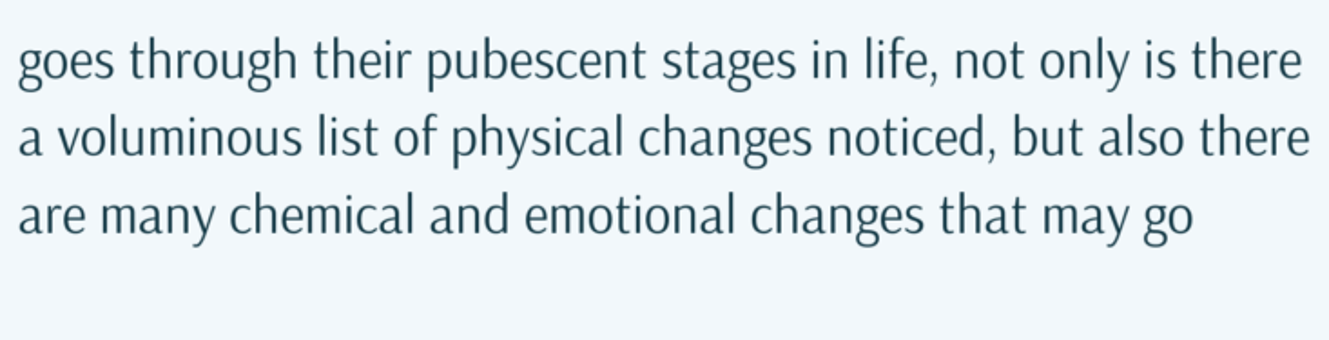goes through their pubescent stages in life, not only is there a voluminous list of physical changes noticed, but also there are many chemical and emotional changes that may go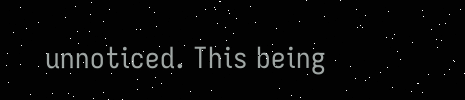unnoticed. This being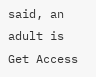said, an adult is
Get Access